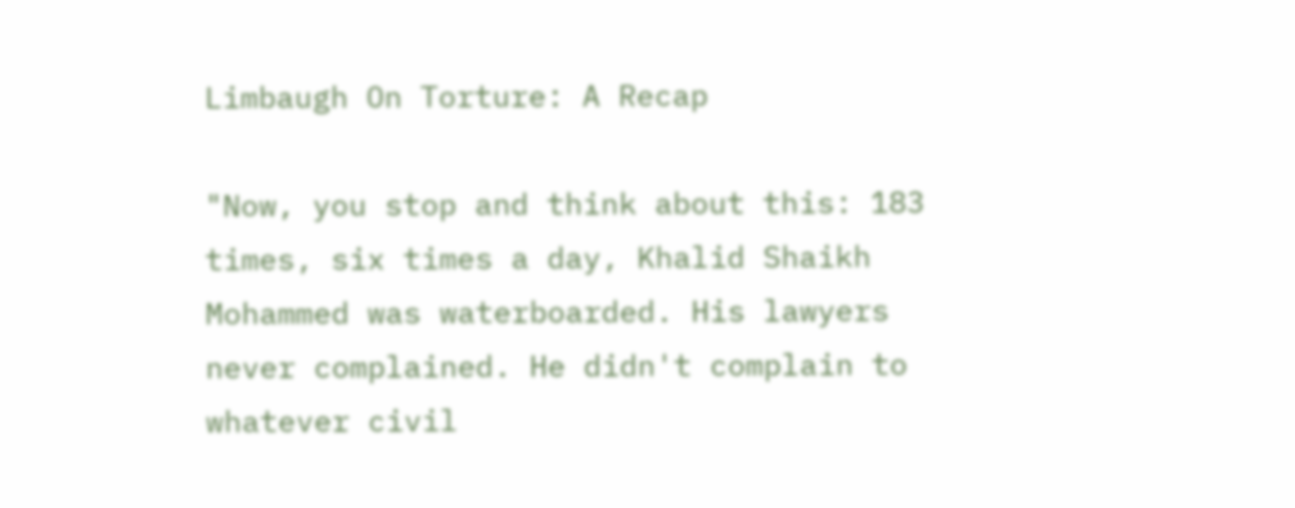Limbaugh On Torture: A Recap

"Now, you stop and think about this: 183 times, six times a day, Khalid Shaikh Mohammed was waterboarded. His lawyers never complained. He didn't complain to whatever civil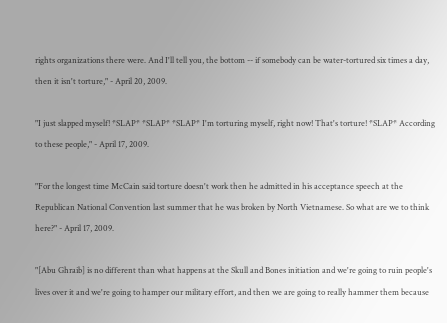rights organizations there were. And I'll tell you, the bottom -- if somebody can be water-tortured six times a day, then it isn't torture," - April 20, 2009.

"I just slapped myself! *SLAP* *SLAP* *SLAP* I'm torturing myself, right now! That's torture! *SLAP* According to these people," - April 17, 2009.

"For the longest time McCain said torture doesn't work then he admitted in his acceptance speech at the Republican National Convention last summer that he was broken by North Vietnamese. So what are we to think here?" - April 17, 2009.

"[Abu Ghraib] is no different than what happens at the Skull and Bones initiation and we're going to ruin people's lives over it and we're going to hamper our military effort, and then we are going to really hammer them because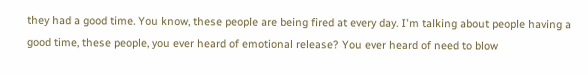they had a good time. You know, these people are being fired at every day. I'm talking about people having a good time, these people, you ever heard of emotional release? You ever heard of need to blow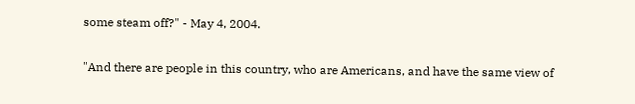some steam off?" - May 4, 2004.

"And there are people in this country, who are Americans, and have the same view of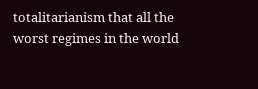totalitarianism that all the worst regimes in the world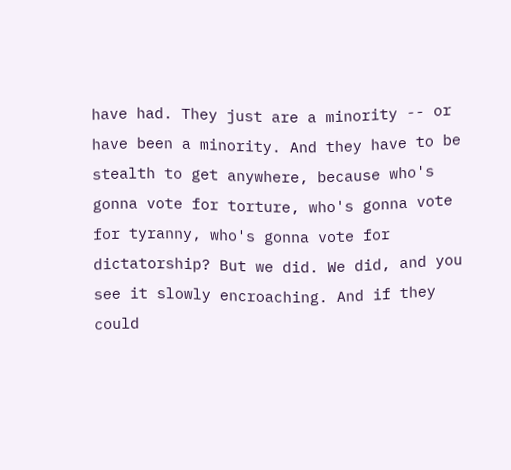have had. They just are a minority -- or have been a minority. And they have to be stealth to get anywhere, because who's gonna vote for torture, who's gonna vote for tyranny, who's gonna vote for dictatorship? But we did. We did, and you see it slowly encroaching. And if they could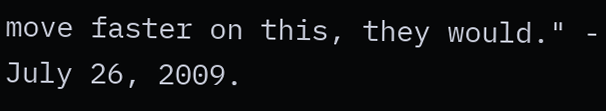move faster on this, they would." - July 26, 2009.